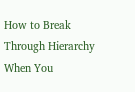How to Break Through Hierarchy When You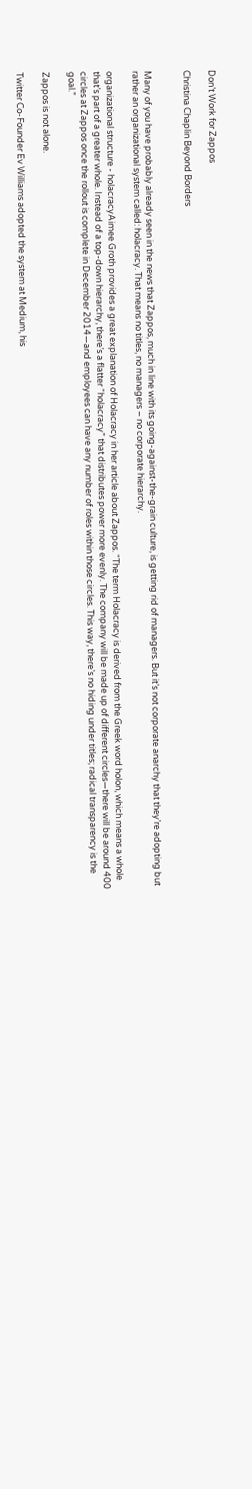Don’t Work for Zappos

Christina Chaplin Beyond Borders


Many of you have probably already seen in the news that Zappos, much in line with its going-against-the-grain culture, is getting rid of managers. But it’s not corporate anarchy that they’re adopting but rather an organizational system called: holacracy. That means no titles, no managers – no corporate hierarchy.

organizational structure - holacracyAimee Groth provides a great explanation of Holacracy in her article about Zappos. “The term Holacracy is derived from the Greek word holon, which means a whole that’s part of a greater whole. Instead of a top-down hierarchy, there’s a flatter “holacracy” that distributes power more evenly. The company will be made up of different circles—there will be around 400 circles at Zappos once the rollout is complete in December 2014—and employees can have any number of roles within those circles. This way, there’s no hiding under titles; radical transparency is the goal.”

Zappos is not alone.

Twitter Co-Founder Ev Williams adopted the system at Medium, his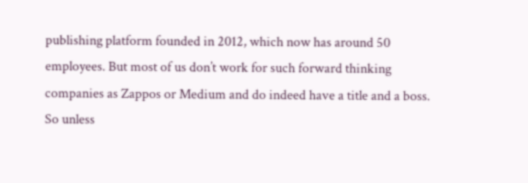publishing platform founded in 2012, which now has around 50 employees. But most of us don’t work for such forward thinking companies as Zappos or Medium and do indeed have a title and a boss. So unless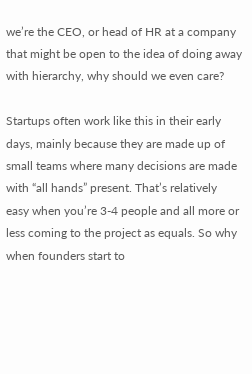we’re the CEO, or head of HR at a company that might be open to the idea of doing away with hierarchy, why should we even care?

Startups often work like this in their early days, mainly because they are made up of small teams where many decisions are made with “all hands” present. That’s relatively easy when you’re 3-4 people and all more or less coming to the project as equals. So why when founders start to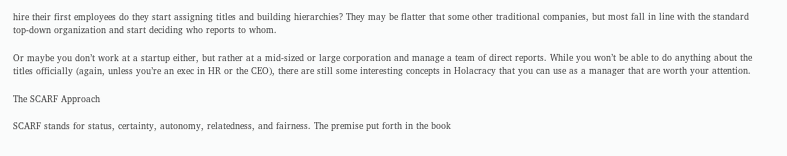hire their first employees do they start assigning titles and building hierarchies? They may be flatter that some other traditional companies, but most fall in line with the standard top-down organization and start deciding who reports to whom.

Or maybe you don’t work at a startup either, but rather at a mid-sized or large corporation and manage a team of direct reports. While you won’t be able to do anything about the titles officially (again, unless you’re an exec in HR or the CEO), there are still some interesting concepts in Holacracy that you can use as a manager that are worth your attention.

The SCARF Approach

SCARF stands for status, certainty, autonomy, relatedness, and fairness. The premise put forth in the book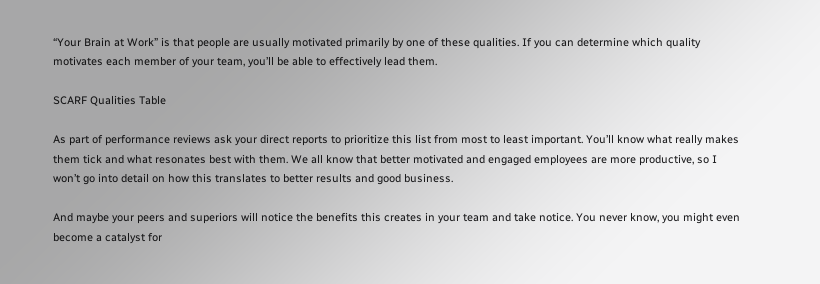“Your Brain at Work” is that people are usually motivated primarily by one of these qualities. If you can determine which quality motivates each member of your team, you’ll be able to effectively lead them.

SCARF Qualities Table

As part of performance reviews ask your direct reports to prioritize this list from most to least important. You’ll know what really makes them tick and what resonates best with them. We all know that better motivated and engaged employees are more productive, so I won’t go into detail on how this translates to better results and good business.

And maybe your peers and superiors will notice the benefits this creates in your team and take notice. You never know, you might even become a catalyst for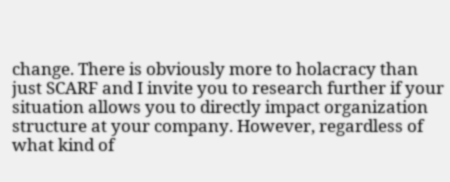change. There is obviously more to holacracy than just SCARF and I invite you to research further if your situation allows you to directly impact organization structure at your company. However, regardless of what kind of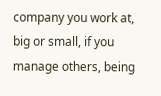company you work at, big or small, if you manage others, being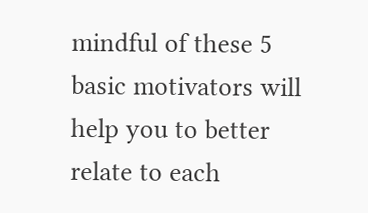mindful of these 5 basic motivators will help you to better relate to each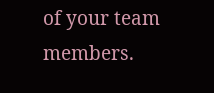of your team members.